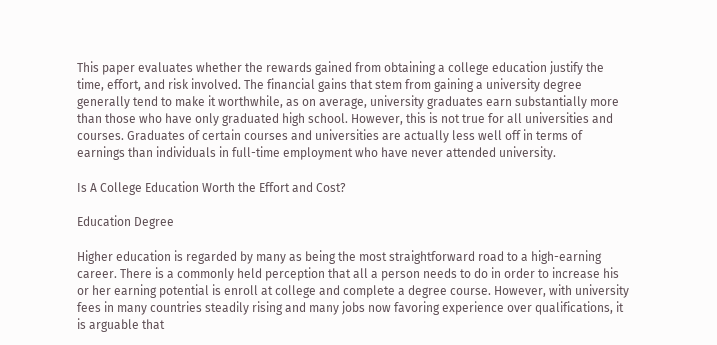This paper evaluates whether the rewards gained from obtaining a college education justify the time, effort, and risk involved. The financial gains that stem from gaining a university degree generally tend to make it worthwhile, as on average, university graduates earn substantially more than those who have only graduated high school. However, this is not true for all universities and courses. Graduates of certain courses and universities are actually less well off in terms of earnings than individuals in full-time employment who have never attended university.

Is A College Education Worth the Effort and Cost?

Education Degree

Higher education is regarded by many as being the most straightforward road to a high-earning career. There is a commonly held perception that all a person needs to do in order to increase his or her earning potential is enroll at college and complete a degree course. However, with university fees in many countries steadily rising and many jobs now favoring experience over qualifications, it is arguable that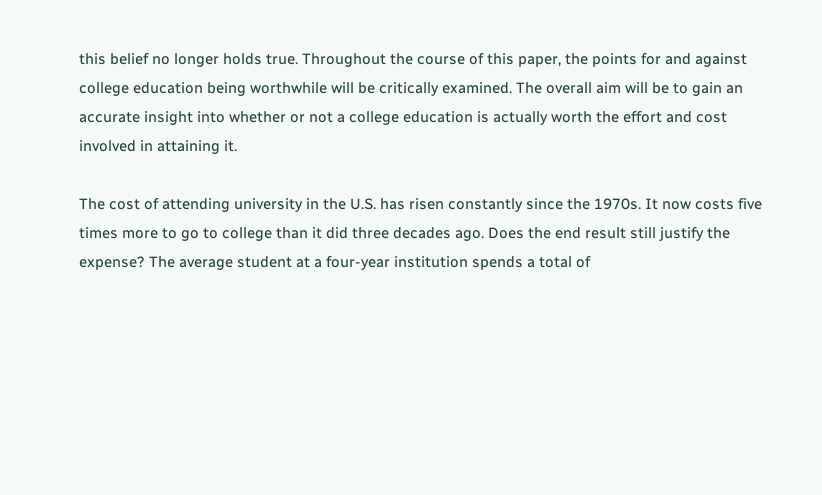this belief no longer holds true. Throughout the course of this paper, the points for and against college education being worthwhile will be critically examined. The overall aim will be to gain an accurate insight into whether or not a college education is actually worth the effort and cost involved in attaining it.

The cost of attending university in the U.S. has risen constantly since the 1970s. It now costs five times more to go to college than it did three decades ago. Does the end result still justify the expense? The average student at a four-year institution spends a total of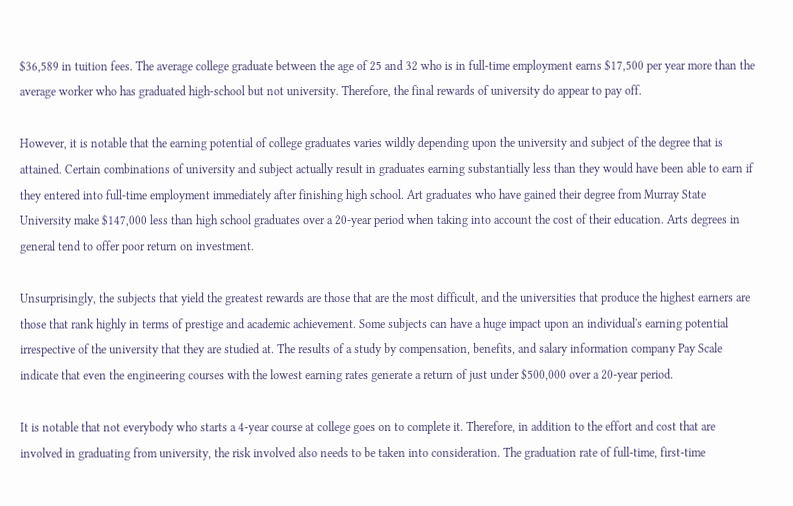$36,589 in tuition fees. The average college graduate between the age of 25 and 32 who is in full-time employment earns $17,500 per year more than the average worker who has graduated high-school but not university. Therefore, the final rewards of university do appear to pay off.

However, it is notable that the earning potential of college graduates varies wildly depending upon the university and subject of the degree that is attained. Certain combinations of university and subject actually result in graduates earning substantially less than they would have been able to earn if they entered into full-time employment immediately after finishing high school. Art graduates who have gained their degree from Murray State University make $147,000 less than high school graduates over a 20-year period when taking into account the cost of their education. Arts degrees in general tend to offer poor return on investment.

Unsurprisingly, the subjects that yield the greatest rewards are those that are the most difficult, and the universities that produce the highest earners are those that rank highly in terms of prestige and academic achievement. Some subjects can have a huge impact upon an individual's earning potential irrespective of the university that they are studied at. The results of a study by compensation, benefits, and salary information company Pay Scale indicate that even the engineering courses with the lowest earning rates generate a return of just under $500,000 over a 20-year period.

It is notable that not everybody who starts a 4-year course at college goes on to complete it. Therefore, in addition to the effort and cost that are involved in graduating from university, the risk involved also needs to be taken into consideration. The graduation rate of full-time, first-time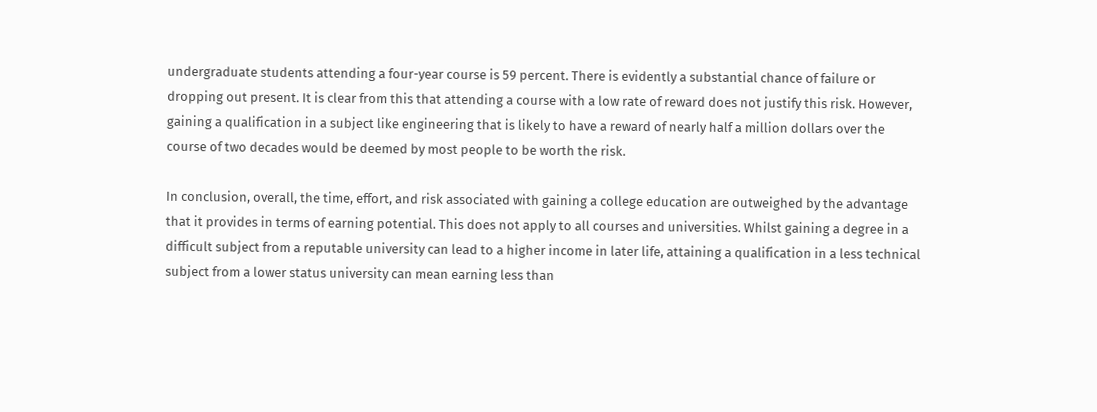undergraduate students attending a four-year course is 59 percent. There is evidently a substantial chance of failure or dropping out present. It is clear from this that attending a course with a low rate of reward does not justify this risk. However, gaining a qualification in a subject like engineering that is likely to have a reward of nearly half a million dollars over the course of two decades would be deemed by most people to be worth the risk.

In conclusion, overall, the time, effort, and risk associated with gaining a college education are outweighed by the advantage that it provides in terms of earning potential. This does not apply to all courses and universities. Whilst gaining a degree in a difficult subject from a reputable university can lead to a higher income in later life, attaining a qualification in a less technical subject from a lower status university can mean earning less than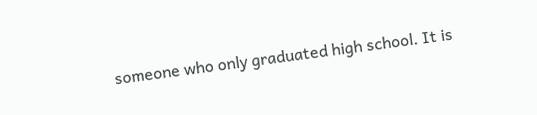someone who only graduated high school. It is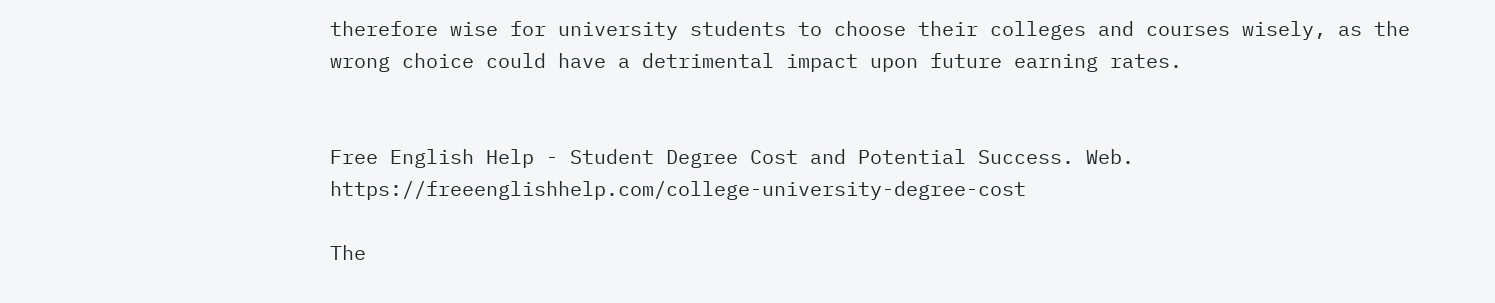therefore wise for university students to choose their colleges and courses wisely, as the wrong choice could have a detrimental impact upon future earning rates.


Free English Help - Student Degree Cost and Potential Success. Web. https://freeenglishhelp.com/college-university-degree-cost

The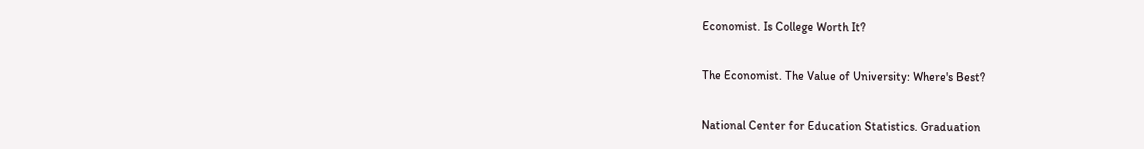Economist. Is College Worth It?

The Economist. The Value of University: Where's Best?

National Center for Education Statistics. Graduation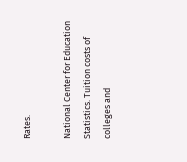Rates.

National Center for Education Statistics. Tuition costs of colleges and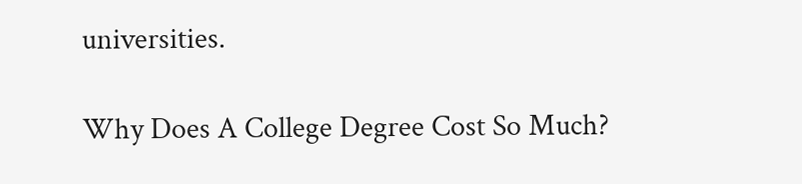universities.

Why Does A College Degree Cost So Much?